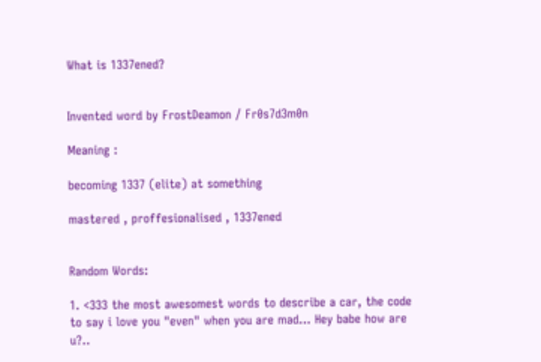What is 1337ened?


Invented word by FrostDeamon / Fr0s7d3m0n

Meaning :

becoming 1337 (elite) at something

mastered , proffesionalised , 1337ened


Random Words:

1. <333 the most awesomest words to describe a car, the code to say i love you "even" when you are mad... Hey babe how are u?..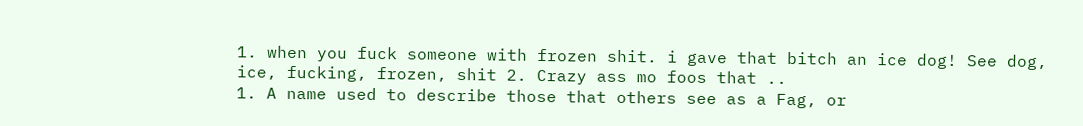1. when you fuck someone with frozen shit. i gave that bitch an ice dog! See dog, ice, fucking, frozen, shit 2. Crazy ass mo foos that ..
1. A name used to describe those that others see as a Fag, or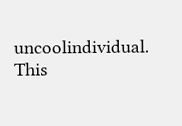uncoolindividual. This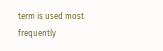term is used most frequently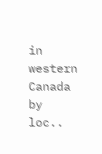in western Canada by loc..